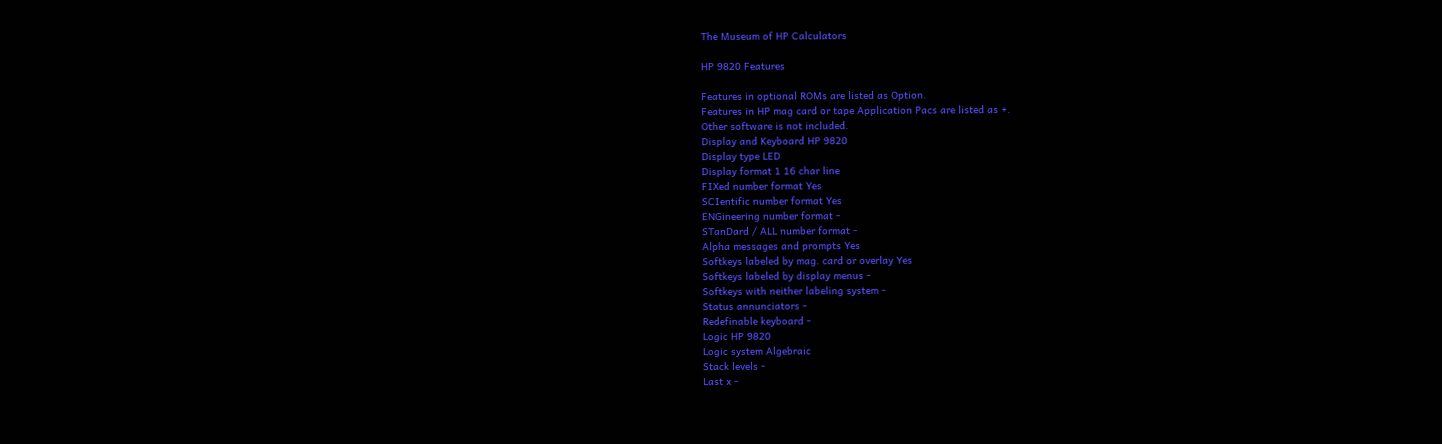The Museum of HP Calculators

HP 9820 Features

Features in optional ROMs are listed as Option.
Features in HP mag card or tape Application Pacs are listed as +.
Other software is not included.
Display and Keyboard HP 9820
Display type LED
Display format 1 16 char line
FIXed number format Yes
SCIentific number format Yes
ENGineering number format -
STanDard / ALL number format -
Alpha messages and prompts Yes
Softkeys labeled by mag. card or overlay Yes
Softkeys labeled by display menus -
Softkeys with neither labeling system -
Status annunciators -
Redefinable keyboard -
Logic HP 9820
Logic system Algebraic
Stack levels -
Last x -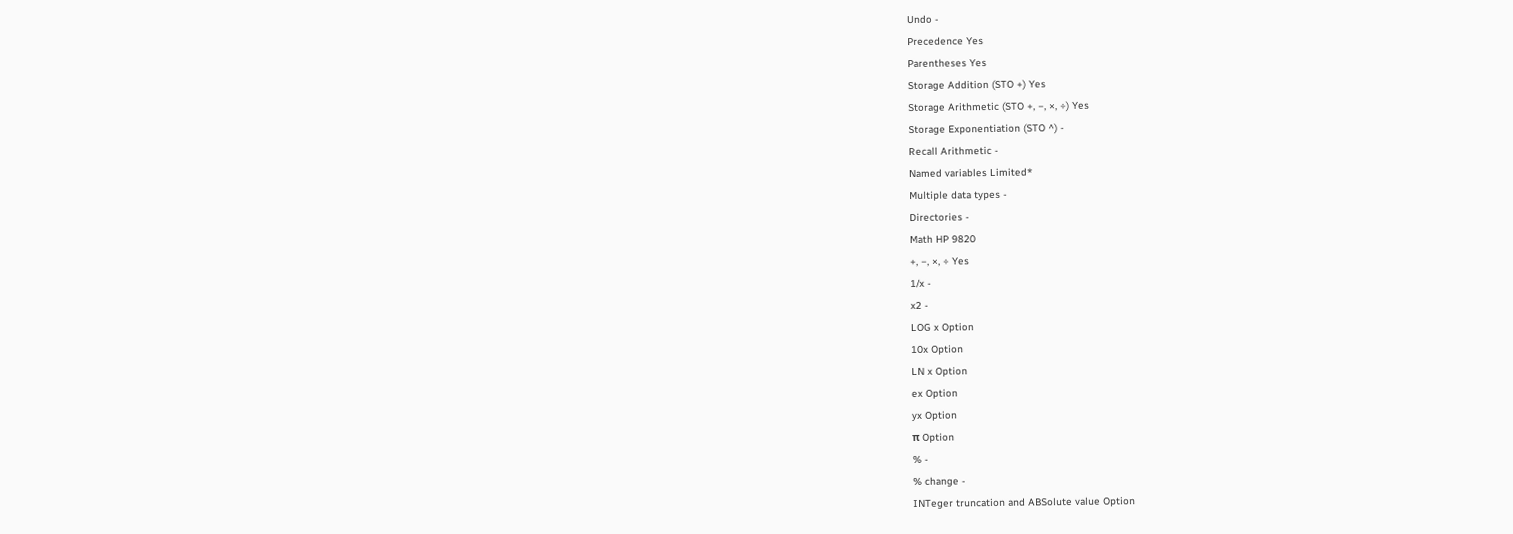Undo -
Precedence Yes
Parentheses Yes
Storage Addition (STO +) Yes
Storage Arithmetic (STO +, −, ×, ÷) Yes
Storage Exponentiation (STO ^) -
Recall Arithmetic -
Named variables Limited*
Multiple data types -
Directories -
Math HP 9820
+, −, ×, ÷ Yes
1/x -
x2 -
LOG x Option
10x Option
LN x Option
ex Option
yx Option
π Option
% -
% change -
INTeger truncation and ABSolute value Option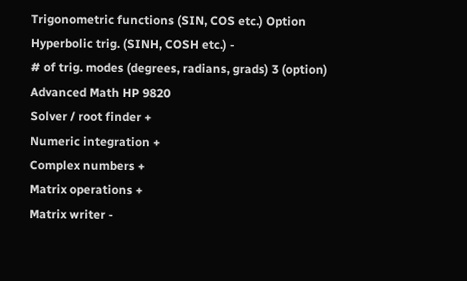Trigonometric functions (SIN, COS etc.) Option
Hyperbolic trig. (SINH, COSH etc.) -
# of trig. modes (degrees, radians, grads) 3 (option)
Advanced Math HP 9820
Solver / root finder +
Numeric integration +
Complex numbers +
Matrix operations +
Matrix writer -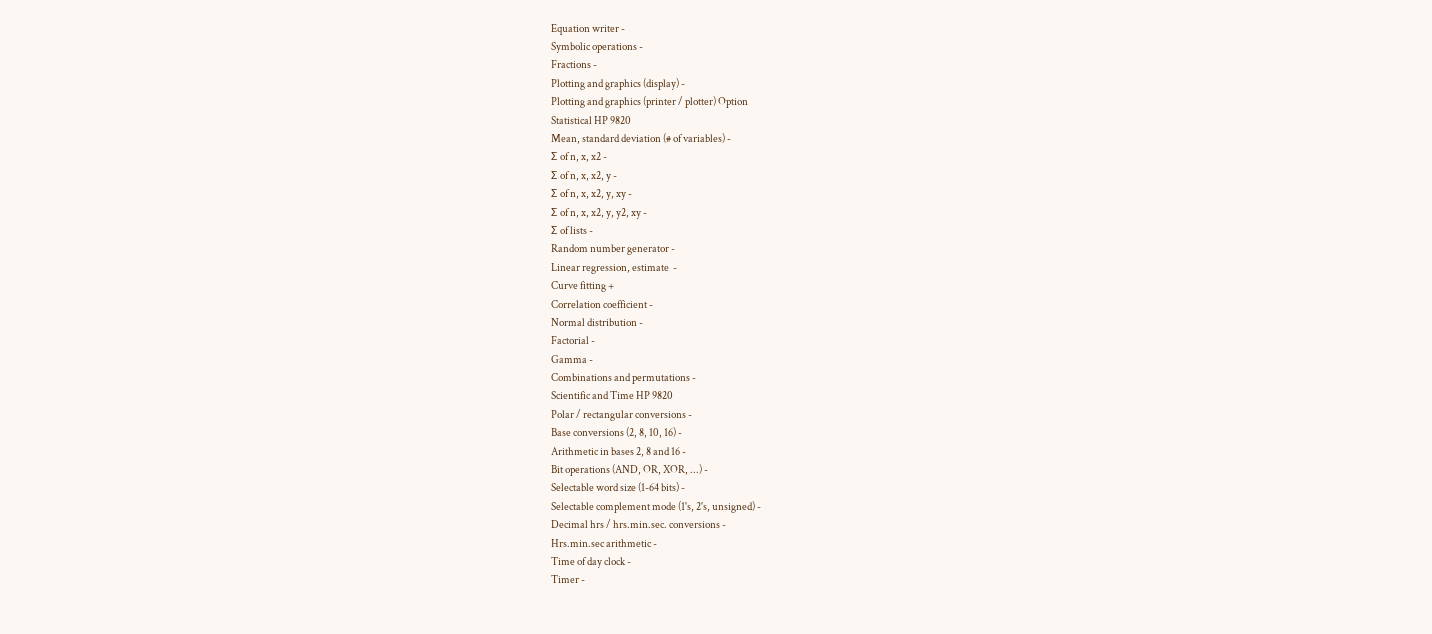Equation writer -
Symbolic operations -
Fractions -
Plotting and graphics (display) -
Plotting and graphics (printer / plotter) Option
Statistical HP 9820
Mean, standard deviation (# of variables) -
Σ of n, x, x2 -
Σ of n, x, x2, y -
Σ of n, x, x2, y, xy -
Σ of n, x, x2, y, y2, xy -
Σ of lists -
Random number generator -
Linear regression, estimate  -
Curve fitting +
Correlation coefficient -
Normal distribution -
Factorial -
Gamma -
Combinations and permutations -
Scientific and Time HP 9820
Polar / rectangular conversions -
Base conversions (2, 8, 10, 16) -
Arithmetic in bases 2, 8 and 16 -
Bit operations (AND, OR, XOR, ...) -
Selectable word size (1-64 bits) -
Selectable complement mode (1's, 2's, unsigned) -
Decimal hrs / hrs.min.sec. conversions -
Hrs.min.sec arithmetic -
Time of day clock -
Timer -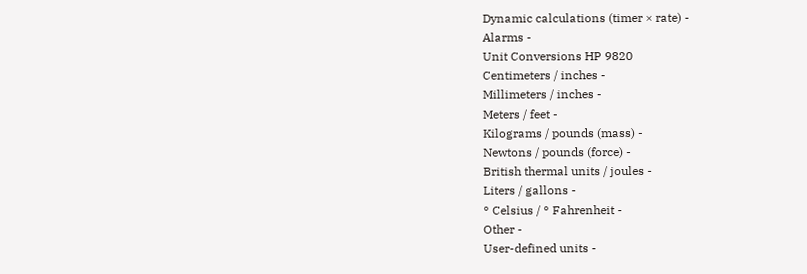Dynamic calculations (timer × rate) -
Alarms -
Unit Conversions HP 9820
Centimeters / inches -
Millimeters / inches -
Meters / feet -
Kilograms / pounds (mass) -
Newtons / pounds (force) -
British thermal units / joules -
Liters / gallons -
° Celsius / ° Fahrenheit -
Other -
User-defined units -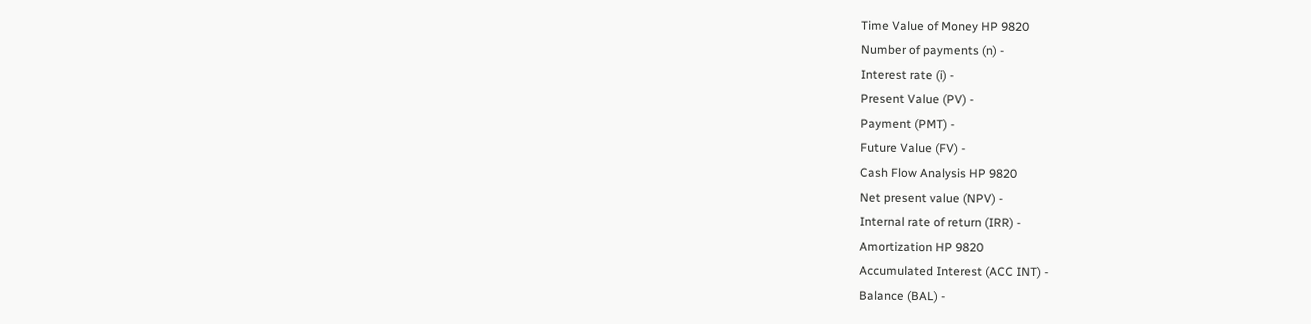Time Value of Money HP 9820
Number of payments (n) -
Interest rate (i) -
Present Value (PV) -
Payment (PMT) -
Future Value (FV) -
Cash Flow Analysis HP 9820
Net present value (NPV) -
Internal rate of return (IRR) -
Amortization HP 9820
Accumulated Interest (ACC INT) -
Balance (BAL) -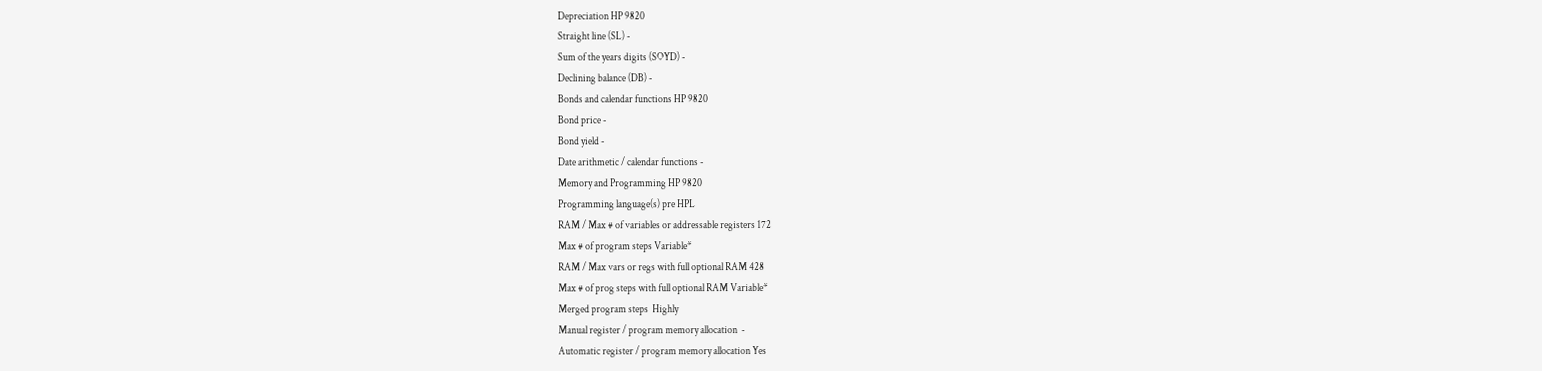Depreciation HP 9820
Straight line (SL) -
Sum of the years digits (SOYD) -
Declining balance (DB) -
Bonds and calendar functions HP 9820
Bond price -
Bond yield -
Date arithmetic / calendar functions -
Memory and Programming HP 9820
Programming language(s) pre HPL
RAM / Max # of variables or addressable registers 172
Max # of program steps Variable*
RAM / Max vars or regs with full optional RAM 428
Max # of prog steps with full optional RAM Variable*
Merged program steps  Highly
Manual register / program memory allocation  -
Automatic register / program memory allocation Yes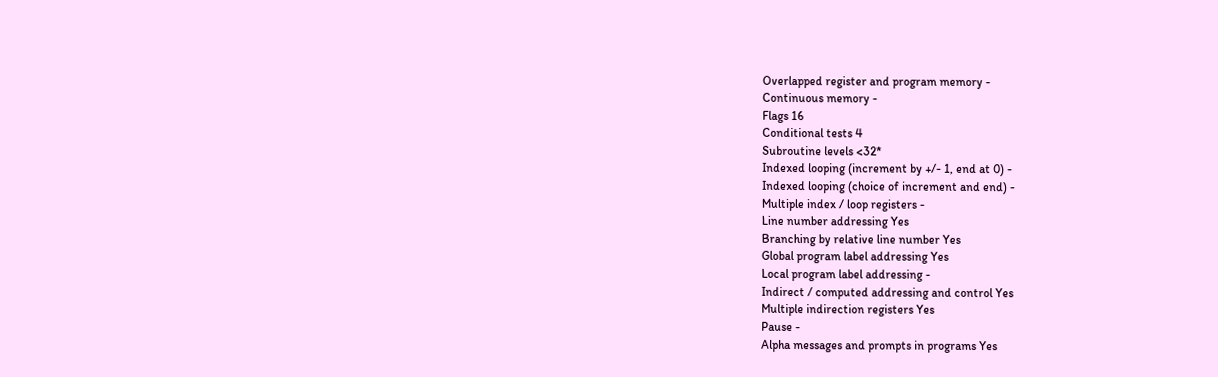Overlapped register and program memory -
Continuous memory -
Flags 16
Conditional tests 4
Subroutine levels <32*
Indexed looping (increment by +/- 1, end at 0) -
Indexed looping (choice of increment and end) -
Multiple index / loop registers -
Line number addressing Yes
Branching by relative line number Yes
Global program label addressing Yes
Local program label addressing -
Indirect / computed addressing and control Yes
Multiple indirection registers Yes
Pause -
Alpha messages and prompts in programs Yes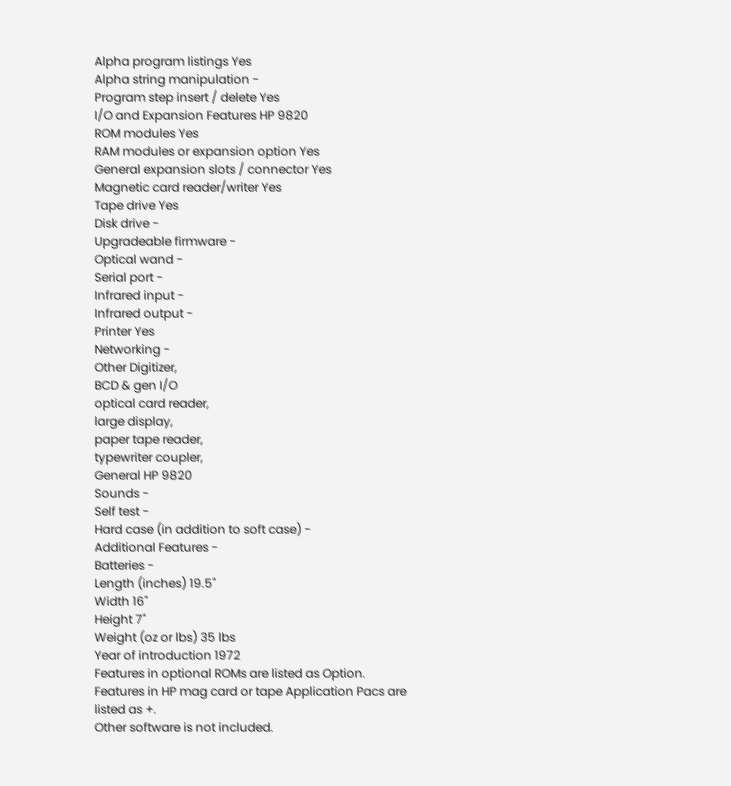Alpha program listings Yes
Alpha string manipulation -
Program step insert / delete Yes
I/O and Expansion Features HP 9820
ROM modules Yes
RAM modules or expansion option Yes
General expansion slots / connector Yes
Magnetic card reader/writer Yes
Tape drive Yes
Disk drive -
Upgradeable firmware -
Optical wand -
Serial port -
Infrared input -
Infrared output -
Printer Yes
Networking -
Other Digitizer,
BCD & gen I/O
optical card reader,
large display,
paper tape reader,
typewriter coupler,
General HP 9820
Sounds -
Self test -
Hard case (in addition to soft case) -
Additional Features -
Batteries -
Length (inches) 19.5"
Width 16"
Height 7"
Weight (oz or lbs) 35 lbs
Year of introduction 1972
Features in optional ROMs are listed as Option.
Features in HP mag card or tape Application Pacs are listed as +.
Other software is not included.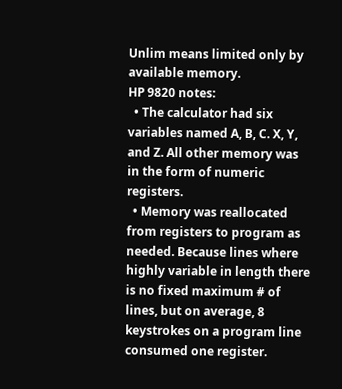Unlim means limited only by available memory.
HP 9820 notes:
  • The calculator had six variables named A, B, C. X, Y, and Z. All other memory was in the form of numeric registers.
  • Memory was reallocated from registers to program as needed. Because lines where highly variable in length there is no fixed maximum # of lines, but on average, 8 keystrokes on a program line consumed one register.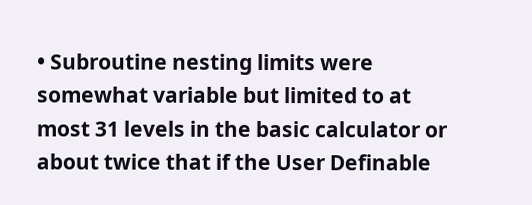• Subroutine nesting limits were somewhat variable but limited to at most 31 levels in the basic calculator or about twice that if the User Definable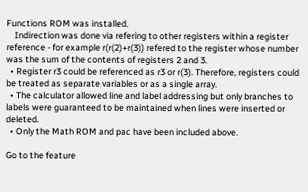Functions ROM was installed.
    Indirection was done via refering to other registers within a register reference - for example r(r(2)+r(3)) refered to the register whose number was the sum of the contents of registers 2 and 3.
  • Register r3 could be referenced as r3 or r(3). Therefore, registers could be treated as separate variables or as a single array.
  • The calculator allowed line and label addressing but only branches to labels were guaranteed to be maintained when lines were inserted or deleted.
  • Only the Math ROM and pac have been included above.

Go to the feature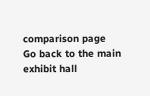comparison page
Go back to the main exhibit hall